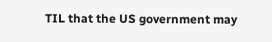TIL that the US government may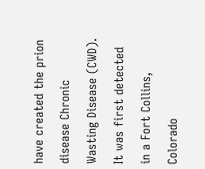have created the prion disease Chronic Wasting Disease (CWD). It was first detected in a Fort Collins, Colorado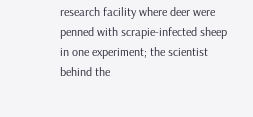research facility where deer were penned with scrapie-infected sheep in one experiment; the scientist behind the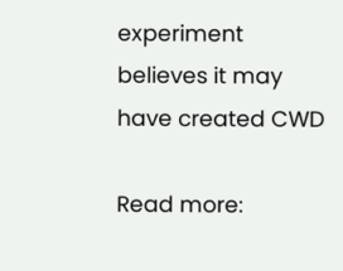experiment believes it may have created CWD

Read more: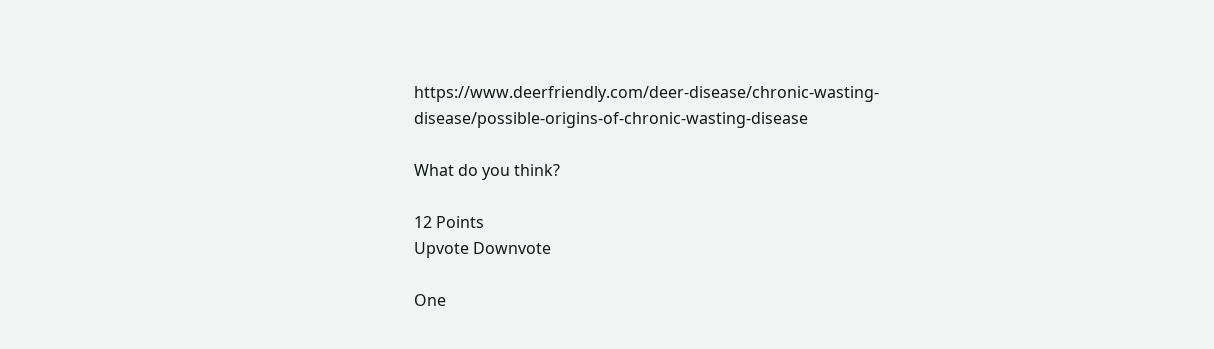https://www.deerfriendly.com/deer-disease/chronic-wasting-disease/possible-origins-of-chronic-wasting-disease

What do you think?

12 Points
Upvote Downvote

One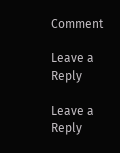Comment

Leave a Reply

Leave a Reply